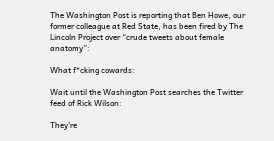The Washington Post is reporting that Ben Howe, our former colleague at Red State, has been fired by The Lincoln Project over “crude tweets about female anatomy”:

What f*cking cowards:

Wait until the Washington Post searches the Twitter feed of Rick Wilson:

They’re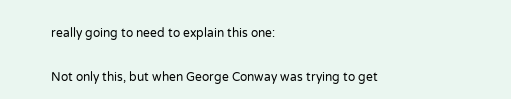really going to need to explain this one:

Not only this, but when George Conway was trying to get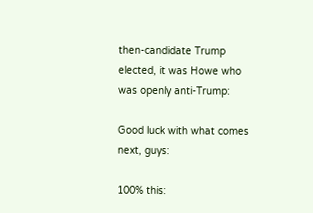then-candidate Trump elected, it was Howe who was openly anti-Trump:

Good luck with what comes next, guys:

100% this: